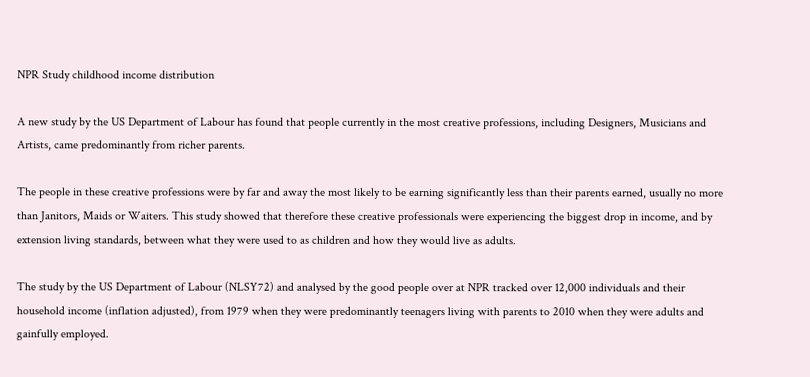NPR Study childhood income distribution

A new study by the US Department of Labour has found that people currently in the most creative professions, including Designers, Musicians and Artists, came predominantly from richer parents.

The people in these creative professions were by far and away the most likely to be earning significantly less than their parents earned, usually no more than Janitors, Maids or Waiters. This study showed that therefore these creative professionals were experiencing the biggest drop in income, and by extension living standards, between what they were used to as children and how they would live as adults.

The study by the US Department of Labour (NLSY72) and analysed by the good people over at NPR tracked over 12,000 individuals and their household income (inflation adjusted), from 1979 when they were predominantly teenagers living with parents to 2010 when they were adults and gainfully employed.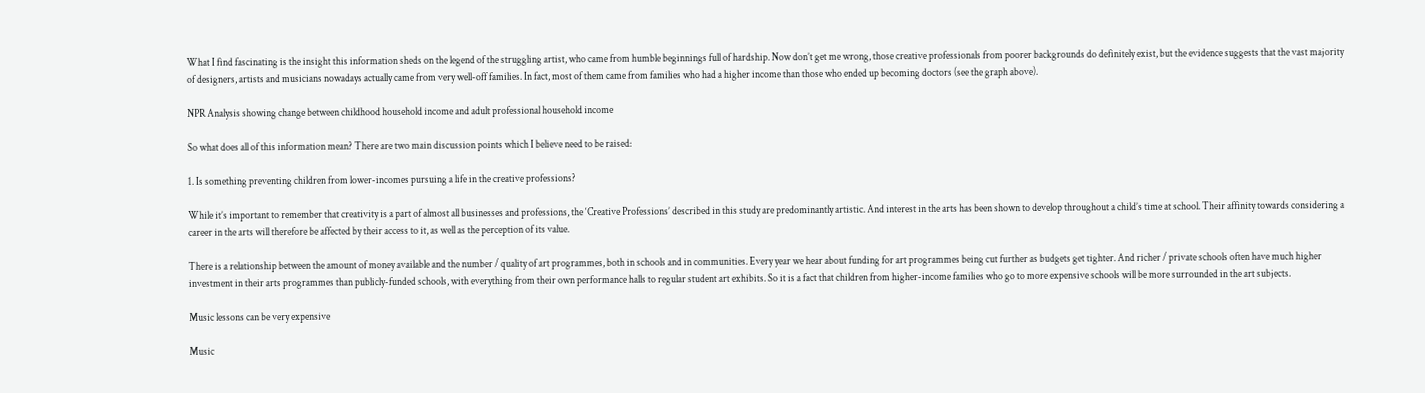What I find fascinating is the insight this information sheds on the legend of the struggling artist, who came from humble beginnings full of hardship. Now don’t get me wrong, those creative professionals from poorer backgrounds do definitely exist, but the evidence suggests that the vast majority of designers, artists and musicians nowadays actually came from very well-off families. In fact, most of them came from families who had a higher income than those who ended up becoming doctors (see the graph above).

NPR Analysis showing change between childhood household income and adult professional household income

So what does all of this information mean? There are two main discussion points which I believe need to be raised:

1. Is something preventing children from lower-incomes pursuing a life in the creative professions?

While it’s important to remember that creativity is a part of almost all businesses and professions, the ‘Creative Professions’ described in this study are predominantly artistic. And interest in the arts has been shown to develop throughout a child’s time at school. Their affinity towards considering a career in the arts will therefore be affected by their access to it, as well as the perception of its value.

There is a relationship between the amount of money available and the number / quality of art programmes, both in schools and in communities. Every year we hear about funding for art programmes being cut further as budgets get tighter. And richer / private schools often have much higher investment in their arts programmes than publicly-funded schools, with everything from their own performance halls to regular student art exhibits. So it is a fact that children from higher-income families who go to more expensive schools will be more surrounded in the art subjects.

Music lessons can be very expensive

Music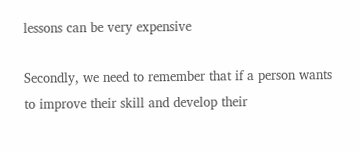lessons can be very expensive

Secondly, we need to remember that if a person wants to improve their skill and develop their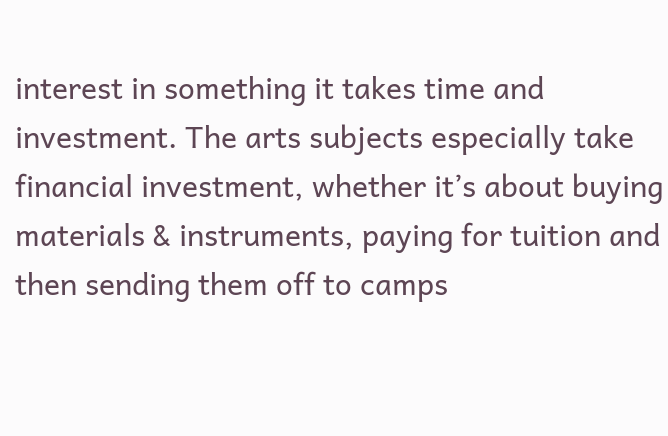interest in something it takes time and investment. The arts subjects especially take financial investment, whether it’s about buying materials & instruments, paying for tuition and then sending them off to camps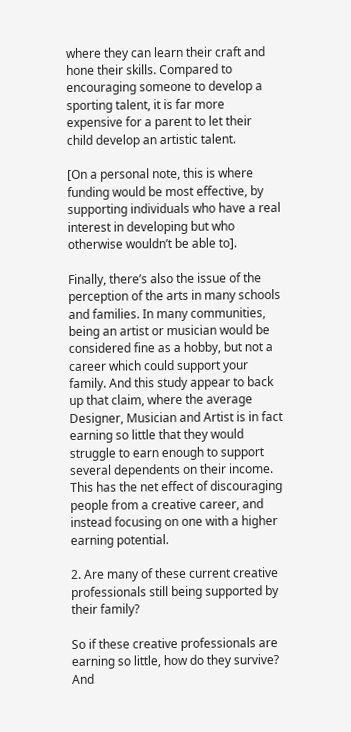where they can learn their craft and hone their skills. Compared to encouraging someone to develop a sporting talent, it is far more expensive for a parent to let their child develop an artistic talent.

[On a personal note, this is where funding would be most effective, by supporting individuals who have a real interest in developing but who otherwise wouldn’t be able to].

Finally, there’s also the issue of the perception of the arts in many schools and families. In many communities, being an artist or musician would be considered fine as a hobby, but not a career which could support your family. And this study appear to back up that claim, where the average Designer, Musician and Artist is in fact earning so little that they would struggle to earn enough to support several dependents on their income. This has the net effect of discouraging people from a creative career, and instead focusing on one with a higher earning potential.

2. Are many of these current creative professionals still being supported by their family?

So if these creative professionals are earning so little, how do they survive? And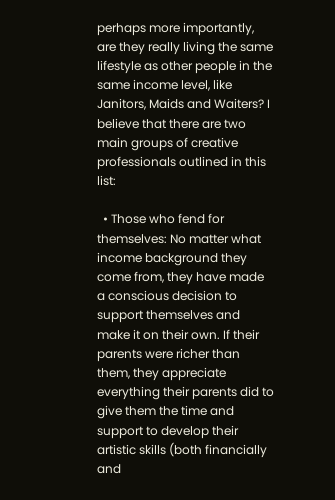perhaps more importantly, are they really living the same lifestyle as other people in the same income level, like Janitors, Maids and Waiters? I believe that there are two main groups of creative professionals outlined in this list:

  • Those who fend for themselves: No matter what income background they come from, they have made a conscious decision to support themselves and make it on their own. If their parents were richer than them, they appreciate everything their parents did to give them the time and support to develop their artistic skills (both financially and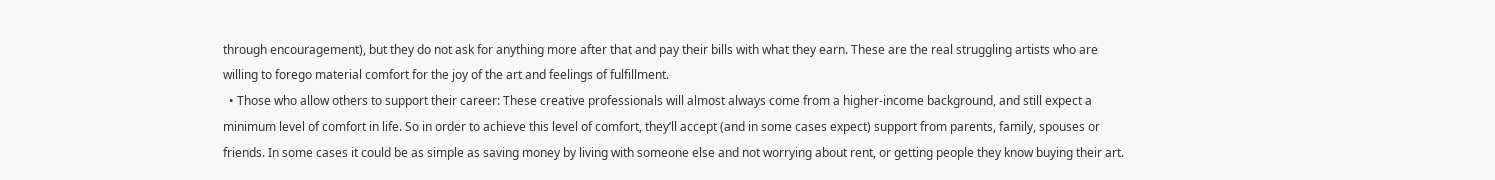through encouragement), but they do not ask for anything more after that and pay their bills with what they earn. These are the real struggling artists who are willing to forego material comfort for the joy of the art and feelings of fulfillment.
  • Those who allow others to support their career: These creative professionals will almost always come from a higher-income background, and still expect a minimum level of comfort in life. So in order to achieve this level of comfort, they’ll accept (and in some cases expect) support from parents, family, spouses or friends. In some cases it could be as simple as saving money by living with someone else and not worrying about rent, or getting people they know buying their art.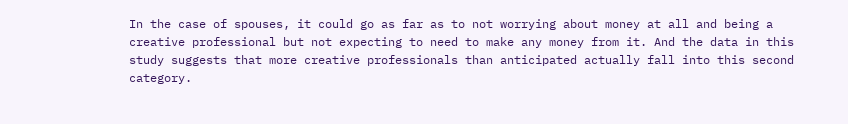In the case of spouses, it could go as far as to not worrying about money at all and being a creative professional but not expecting to need to make any money from it. And the data in this study suggests that more creative professionals than anticipated actually fall into this second category.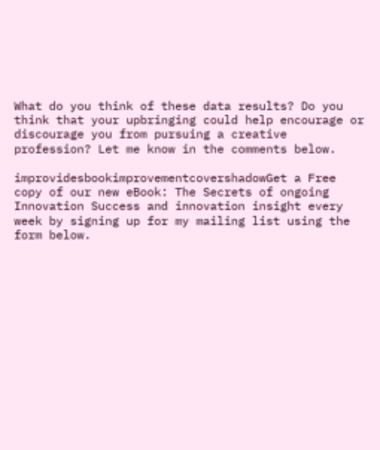What do you think of these data results? Do you think that your upbringing could help encourage or discourage you from pursuing a creative profession? Let me know in the comments below.

improvidesbookimprovementcovershadowGet a Free copy of our new eBook: The Secrets of ongoing Innovation Success and innovation insight every week by signing up for my mailing list using the form below.